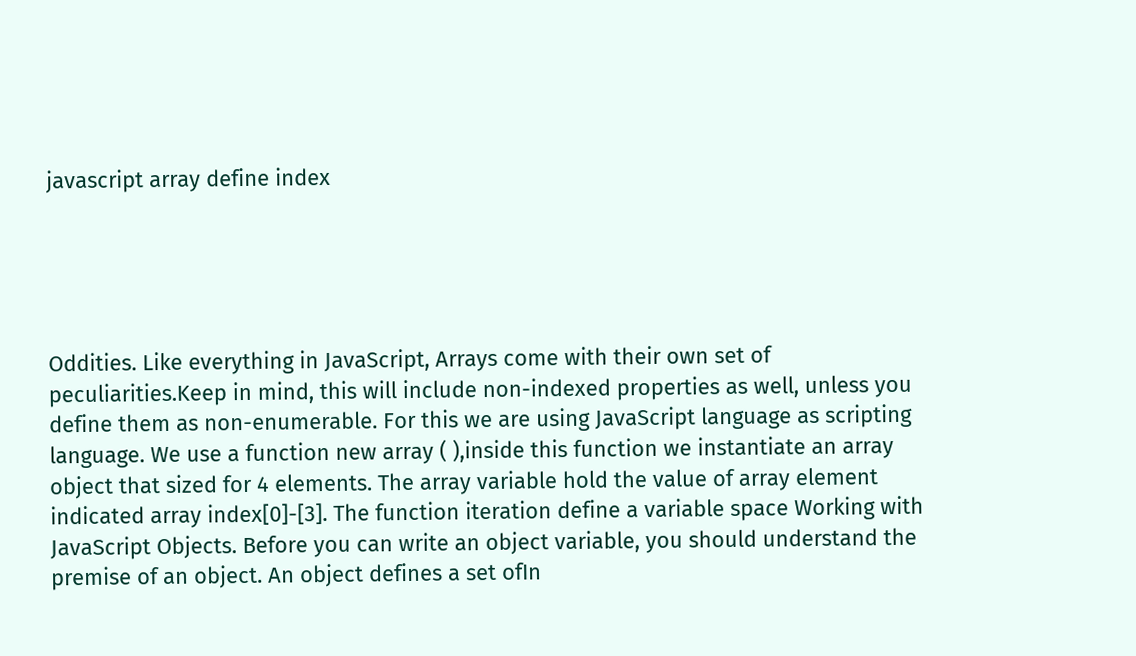javascript array define index





Oddities. Like everything in JavaScript, Arrays come with their own set of peculiarities.Keep in mind, this will include non-indexed properties as well, unless you define them as non-enumerable. For this we are using JavaScript language as scripting language. We use a function new array ( ),inside this function we instantiate an array object that sized for 4 elements. The array variable hold the value of array element indicated array index[0]-[3]. The function iteration define a variable space Working with JavaScript Objects. Before you can write an object variable, you should understand the premise of an object. An object defines a set ofIn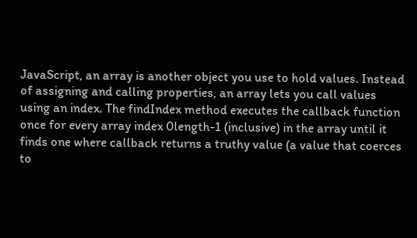JavaScript, an array is another object you use to hold values. Instead of assigning and calling properties, an array lets you call values using an index. The findIndex method executes the callback function once for every array index 0length-1 (inclusive) in the array until it finds one where callback returns a truthy value (a value that coerces to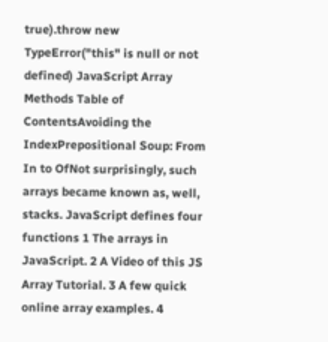true).throw new TypeError("this" is null or not defined) JavaScript Array Methods Table of ContentsAvoiding the IndexPrepositional Soup: From In to OfNot surprisingly, such arrays became known as, well, stacks. JavaScript defines four functions 1 The arrays in JavaScript. 2 A Video of this JS Array Tutorial. 3 A few quick online array examples. 4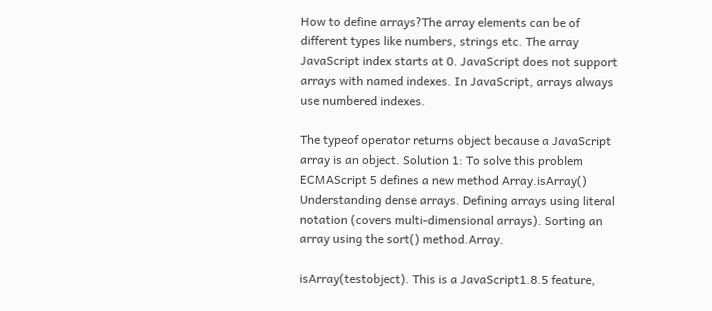How to define arrays?The array elements can be of different types like numbers, strings etc. The array JavaScript index starts at 0. JavaScript does not support arrays with named indexes. In JavaScript, arrays always use numbered indexes.

The typeof operator returns object because a JavaScript array is an object. Solution 1: To solve this problem ECMAScript 5 defines a new method Array.isArray() Understanding dense arrays. Defining arrays using literal notation (covers multi-dimensional arrays). Sorting an array using the sort() method.Array.

isArray(testobject). This is a JavaScript1.8.5 feature,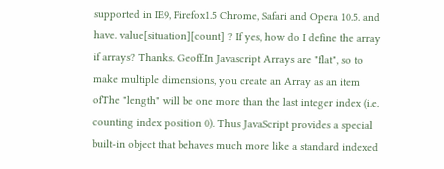supported in IE9, Firefox1.5 Chrome, Safari and Opera 10.5. and have. value[situation][count] ? If yes, how do I define the array if arrays? Thanks. Geoff.In Javascript Arrays are "flat", so to make multiple dimensions, you create an Array as an item ofThe "length" will be one more than the last integer index (i.e. counting index position 0). Thus JavaScript provides a special built-in object that behaves much more like a standard indexed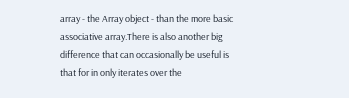array - the Array object - than the more basic associative array.There is also another big difference that can occasionally be useful is that for in only iterates over the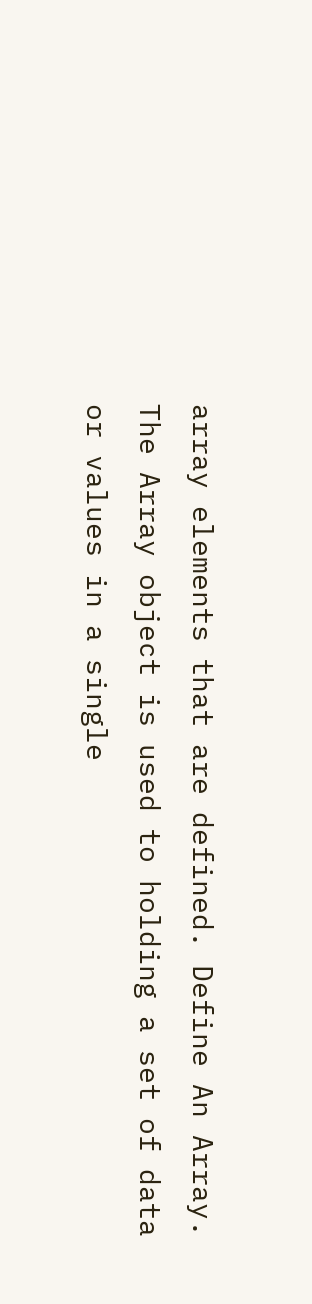array elements that are defined. Define An Array. The Array object is used to holding a set of data or values in a single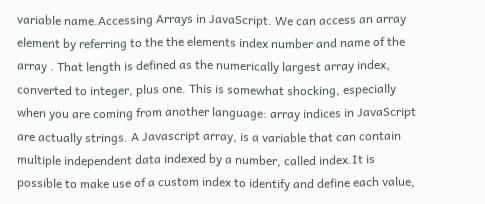variable name.Accessing Arrays in JavaScript. We can access an array element by referring to the the elements index number and name of the array . That length is defined as the numerically largest array index, converted to integer, plus one. This is somewhat shocking, especially when you are coming from another language: array indices in JavaScript are actually strings. A Javascript array, is a variable that can contain multiple independent data indexed by a number, called index.It is possible to make use of a custom index to identify and define each value,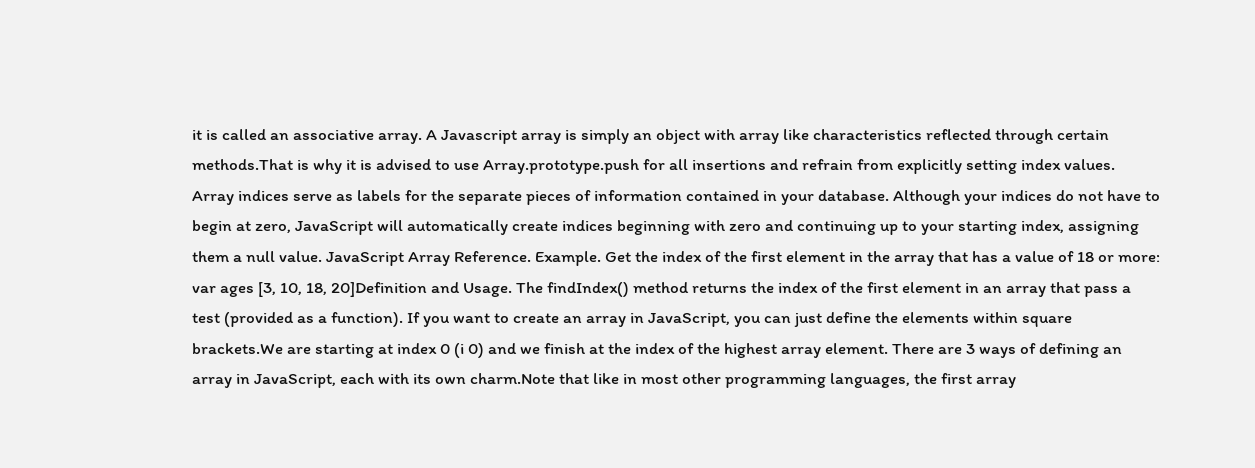it is called an associative array. A Javascript array is simply an object with array like characteristics reflected through certain methods.That is why it is advised to use Array.prototype.push for all insertions and refrain from explicitly setting index values. Array indices serve as labels for the separate pieces of information contained in your database. Although your indices do not have to begin at zero, JavaScript will automatically create indices beginning with zero and continuing up to your starting index, assigning them a null value. JavaScript Array Reference. Example. Get the index of the first element in the array that has a value of 18 or more: var ages [3, 10, 18, 20]Definition and Usage. The findIndex() method returns the index of the first element in an array that pass a test (provided as a function). If you want to create an array in JavaScript, you can just define the elements within square brackets.We are starting at index 0 (i 0) and we finish at the index of the highest array element. There are 3 ways of defining an array in JavaScript, each with its own charm.Note that like in most other programming languages, the first array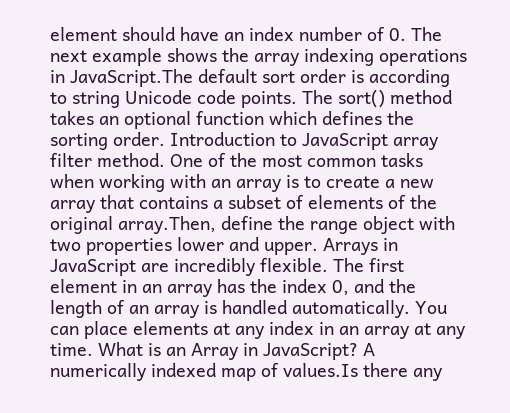element should have an index number of 0. The next example shows the array indexing operations in JavaScript.The default sort order is according to string Unicode code points. The sort() method takes an optional function which defines the sorting order. Introduction to JavaScript array filter method. One of the most common tasks when working with an array is to create a new array that contains a subset of elements of the original array.Then, define the range object with two properties lower and upper. Arrays in JavaScript are incredibly flexible. The first element in an array has the index 0, and the length of an array is handled automatically. You can place elements at any index in an array at any time. What is an Array in JavaScript? A numerically indexed map of values.Is there any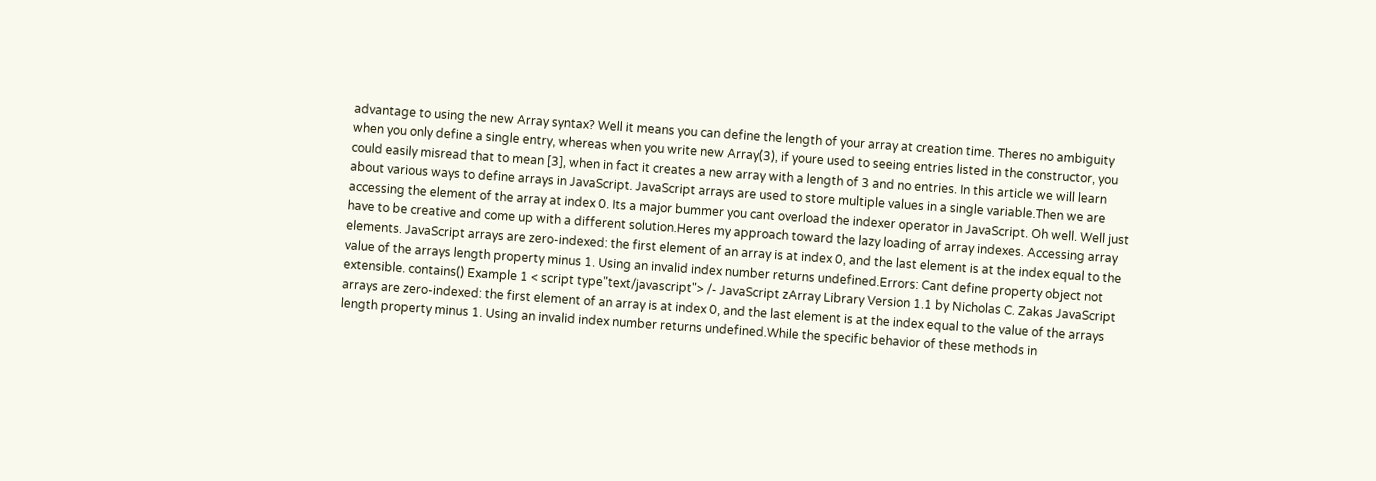advantage to using the new Array syntax? Well it means you can define the length of your array at creation time. Theres no ambiguity when you only define a single entry, whereas when you write new Array(3), if youre used to seeing entries listed in the constructor, you could easily misread that to mean [3], when in fact it creates a new array with a length of 3 and no entries. In this article we will learn about various ways to define arrays in JavaScript. JavaScript arrays are used to store multiple values in a single variable.Then we are accessing the element of the array at index 0. Its a major bummer you cant overload the indexer operator in JavaScript. Oh well. Well just have to be creative and come up with a different solution.Heres my approach toward the lazy loading of array indexes. Accessing array elements. JavaScript arrays are zero-indexed: the first element of an array is at index 0, and the last element is at the index equal to the value of the arrays length property minus 1. Using an invalid index number returns undefined.Errors: Cant define property object not extensible. contains() Example 1 < script type"text/javascript"> /- JavaScript zArray Library Version 1.1 by Nicholas C. Zakas JavaScript arrays are zero-indexed: the first element of an array is at index 0, and the last element is at the index equal to the value of the arrays length property minus 1. Using an invalid index number returns undefined.While the specific behavior of these methods in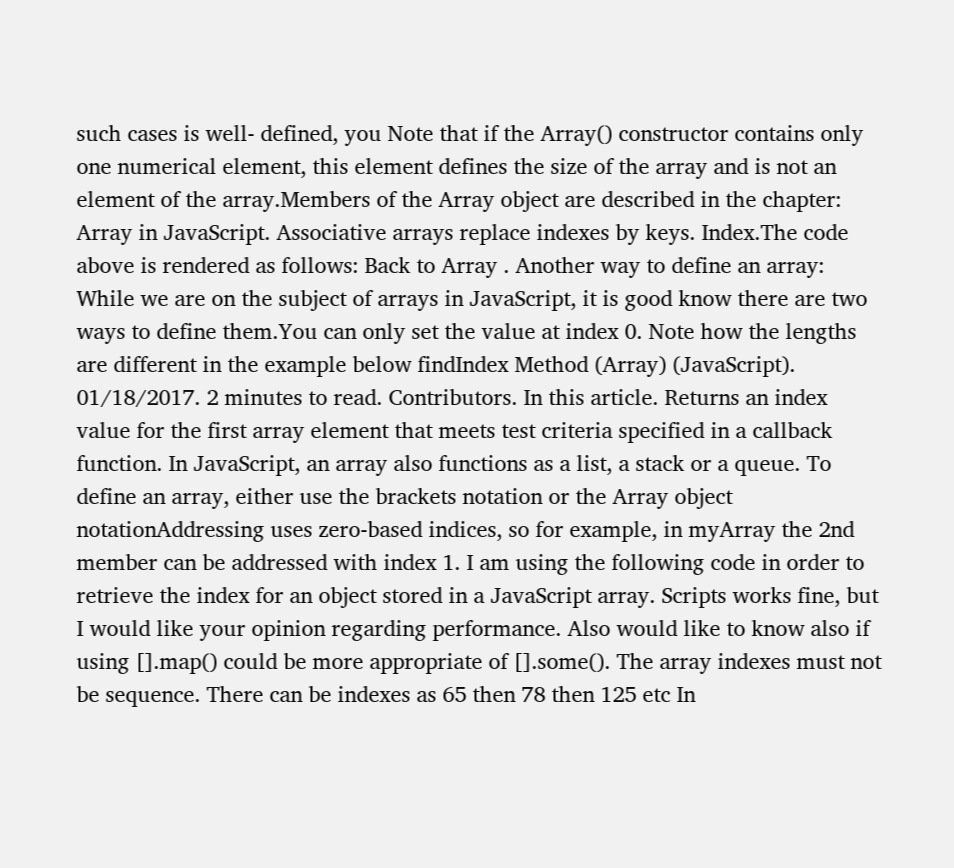such cases is well- defined, you Note that if the Array() constructor contains only one numerical element, this element defines the size of the array and is not an element of the array.Members of the Array object are described in the chapter: Array in JavaScript. Associative arrays replace indexes by keys. Index.The code above is rendered as follows: Back to Array . Another way to define an array: While we are on the subject of arrays in JavaScript, it is good know there are two ways to define them.You can only set the value at index 0. Note how the lengths are different in the example below findIndex Method (Array) (JavaScript). 01/18/2017. 2 minutes to read. Contributors. In this article. Returns an index value for the first array element that meets test criteria specified in a callback function. In JavaScript, an array also functions as a list, a stack or a queue. To define an array, either use the brackets notation or the Array object notationAddressing uses zero-based indices, so for example, in myArray the 2nd member can be addressed with index 1. I am using the following code in order to retrieve the index for an object stored in a JavaScript array. Scripts works fine, but I would like your opinion regarding performance. Also would like to know also if using [].map() could be more appropriate of [].some(). The array indexes must not be sequence. There can be indexes as 65 then 78 then 125 etc In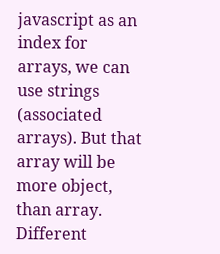javascript as an index for arrays, we can use strings (associated arrays). But that array will be more object, than array. Different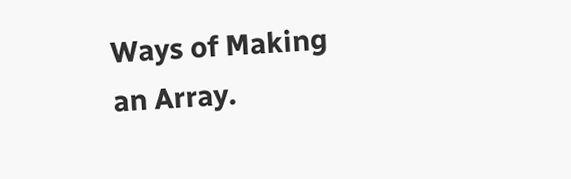Ways of Making an Array.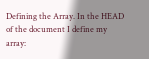Defining the Array. In the HEAD of the document I define my array: